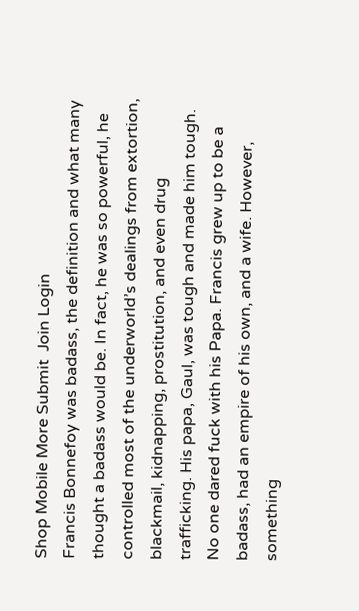Shop Mobile More Submit  Join Login
Francis Bonnefoy was badass, the definition and what many thought a badass would be. In fact, he was so powerful, he controlled most of the underworld’s dealings from extortion, blackmail, kidnapping, prostitution, and even drug trafficking. His papa, Gaul, was tough and made him tough. No one dared fuck with his Papa. Francis grew up to be a badass, had an empire of his own, and a wife. However, something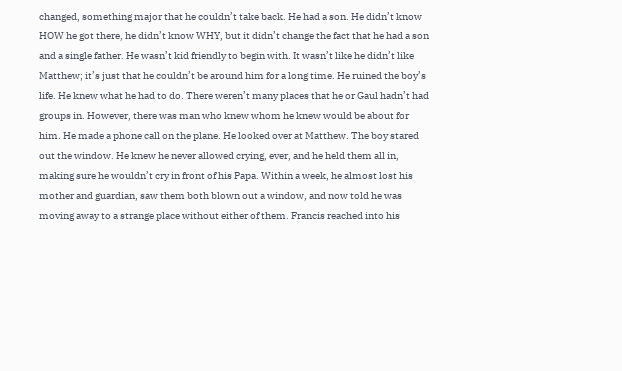changed, something major that he couldn’t take back. He had a son. He didn’t know HOW he got there, he didn’t know WHY, but it didn’t change the fact that he had a son and a single father. He wasn’t kid friendly to begin with. It wasn’t like he didn’t like Matthew; it’s just that he couldn’t be around him for a long time. He ruined the boy’s life. He knew what he had to do. There weren’t many places that he or Gaul hadn’t had groups in. However, there was man who knew whom he knew would be about for him. He made a phone call on the plane. He looked over at Matthew. The boy stared out the window. He knew he never allowed crying, ever, and he held them all in, making sure he wouldn’t cry in front of his Papa. Within a week, he almost lost his mother and guardian, saw them both blown out a window, and now told he was moving away to a strange place without either of them. Francis reached into his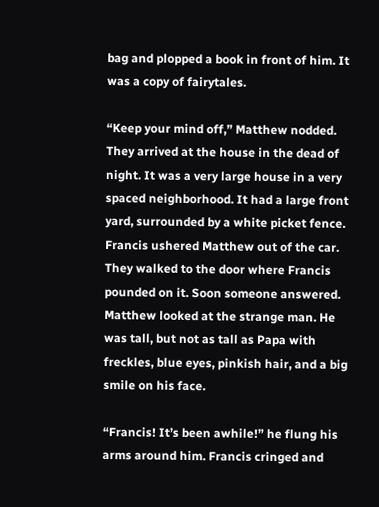bag and plopped a book in front of him. It was a copy of fairytales.

“Keep your mind off,” Matthew nodded. They arrived at the house in the dead of night. It was a very large house in a very spaced neighborhood. It had a large front yard, surrounded by a white picket fence. Francis ushered Matthew out of the car. They walked to the door where Francis pounded on it. Soon someone answered. Matthew looked at the strange man. He was tall, but not as tall as Papa with freckles, blue eyes, pinkish hair, and a big smile on his face.

“Francis! It’s been awhile!” he flung his arms around him. Francis cringed and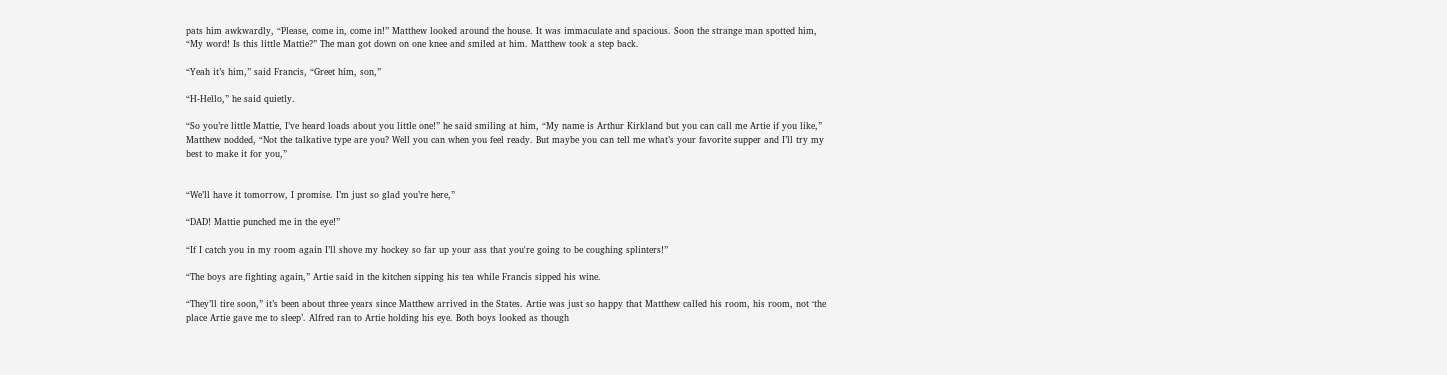pats him awkwardly, “Please, come in, come in!” Matthew looked around the house. It was immaculate and spacious. Soon the strange man spotted him, “My word! Is this little Mattie?” The man got down on one knee and smiled at him. Matthew took a step back.

“Yeah it’s him,” said Francis, “Greet him, son,”

“H-Hello,” he said quietly.

“So you’re little Mattie, I’ve heard loads about you little one!” he said smiling at him, “My name is Arthur Kirkland but you can call me Artie if you like,” Matthew nodded, “Not the talkative type are you? Well you can when you feel ready. But maybe you can tell me what’s your favorite supper and I’ll try my best to make it for you,”


“We’ll have it tomorrow, I promise. I’m just so glad you’re here,”

“DAD! Mattie punched me in the eye!”

“If I catch you in my room again I’ll shove my hockey so far up your ass that you're going to be coughing splinters!”

“The boys are fighting again,” Artie said in the kitchen sipping his tea while Francis sipped his wine.

“They’ll tire soon,” it’s been about three years since Matthew arrived in the States. Artie was just so happy that Matthew called his room, his room, not ‘the place Artie gave me to sleep’. Alfred ran to Artie holding his eye. Both boys looked as though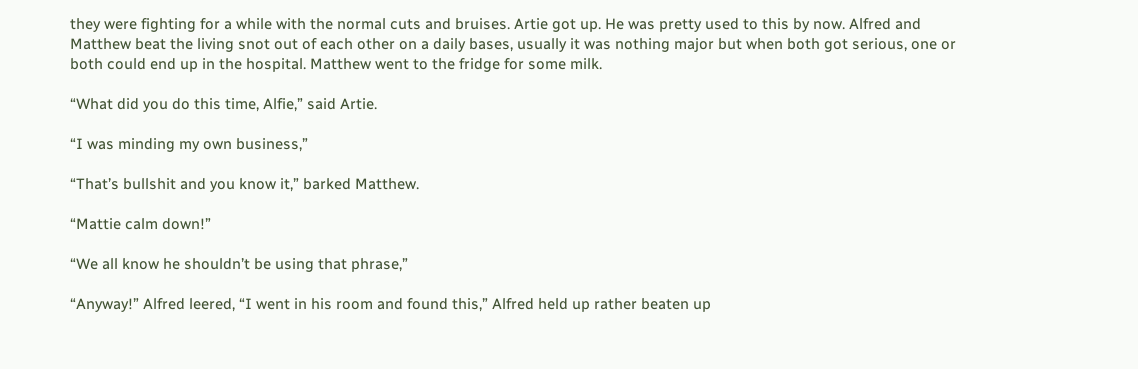they were fighting for a while with the normal cuts and bruises. Artie got up. He was pretty used to this by now. Alfred and Matthew beat the living snot out of each other on a daily bases, usually it was nothing major but when both got serious, one or both could end up in the hospital. Matthew went to the fridge for some milk.

“What did you do this time, Alfie,” said Artie.

“I was minding my own business,”

“That’s bullshit and you know it,” barked Matthew.

“Mattie calm down!”

“We all know he shouldn’t be using that phrase,”

“Anyway!” Alfred leered, “I went in his room and found this,” Alfred held up rather beaten up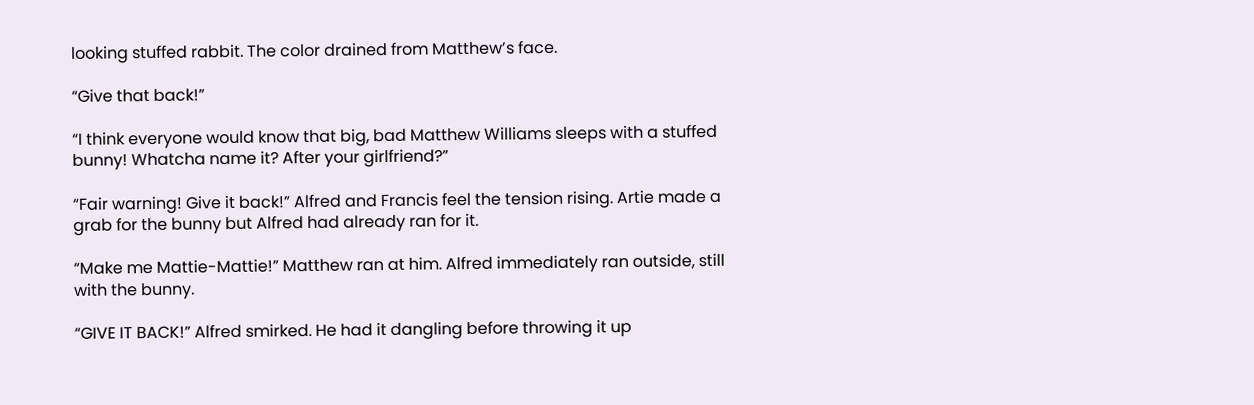looking stuffed rabbit. The color drained from Matthew’s face.

“Give that back!”

“I think everyone would know that big, bad Matthew Williams sleeps with a stuffed bunny! Whatcha name it? After your girlfriend?”

“Fair warning! Give it back!” Alfred and Francis feel the tension rising. Artie made a grab for the bunny but Alfred had already ran for it.

“Make me Mattie-Mattie!” Matthew ran at him. Alfred immediately ran outside, still with the bunny.

“GIVE IT BACK!” Alfred smirked. He had it dangling before throwing it up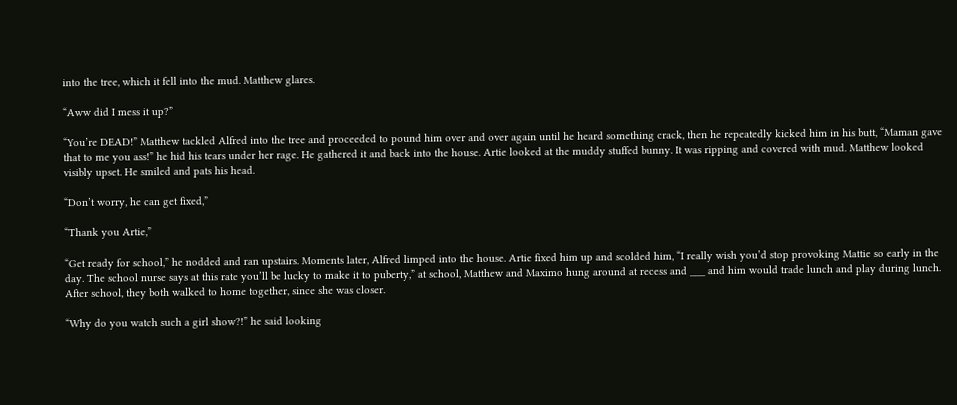into the tree, which it fell into the mud. Matthew glares.

“Aww did I mess it up?”

“You’re DEAD!” Matthew tackled Alfred into the tree and proceeded to pound him over and over again until he heard something crack, then he repeatedly kicked him in his butt, “Maman gave that to me you ass!” he hid his tears under her rage. He gathered it and back into the house. Artie looked at the muddy stuffed bunny. It was ripping and covered with mud. Matthew looked visibly upset. He smiled and pats his head.

“Don’t worry, he can get fixed,”

“Thank you Artie,”

“Get ready for school,” he nodded and ran upstairs. Moments later, Alfred limped into the house. Artie fixed him up and scolded him, “I really wish you’d stop provoking Mattie so early in the day. The school nurse says at this rate you’ll be lucky to make it to puberty,” at school, Matthew and Maximo hung around at recess and ___ and him would trade lunch and play during lunch. After school, they both walked to home together, since she was closer.

“Why do you watch such a girl show?!” he said looking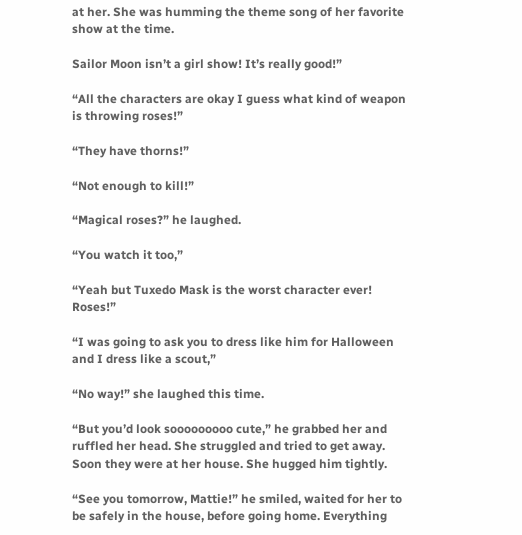at her. She was humming the theme song of her favorite show at the time.

Sailor Moon isn’t a girl show! It’s really good!”

“All the characters are okay I guess what kind of weapon is throwing roses!”

“They have thorns!”

“Not enough to kill!”

“Magical roses?” he laughed.

“You watch it too,”

“Yeah but Tuxedo Mask is the worst character ever! Roses!”

“I was going to ask you to dress like him for Halloween and I dress like a scout,”

“No way!” she laughed this time.

“But you’d look sooooooooo cute,” he grabbed her and ruffled her head. She struggled and tried to get away. Soon they were at her house. She hugged him tightly.

“See you tomorrow, Mattie!” he smiled, waited for her to be safely in the house, before going home. Everything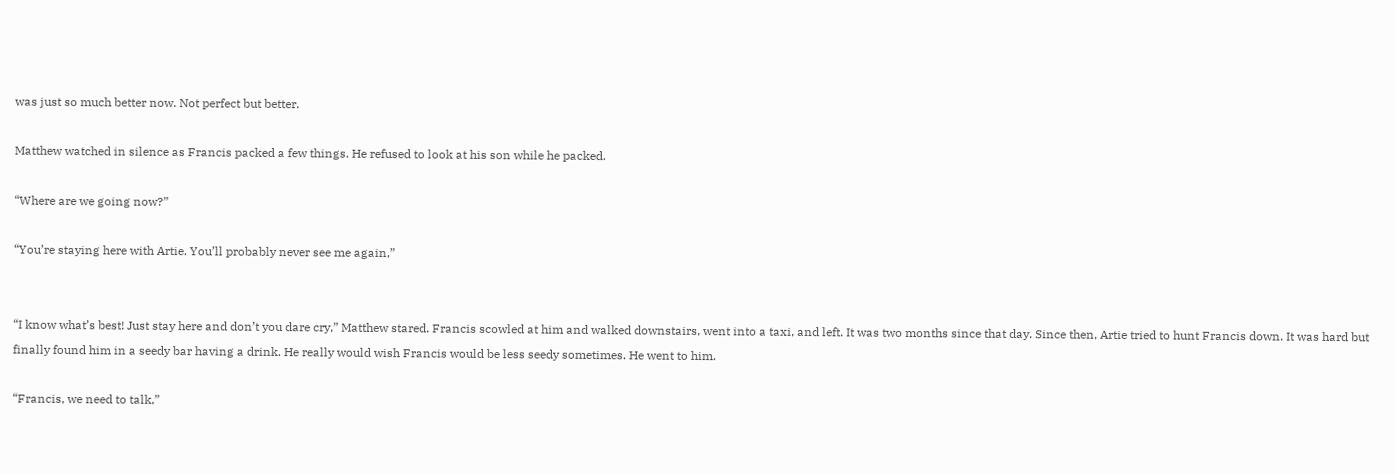was just so much better now. Not perfect but better.

Matthew watched in silence as Francis packed a few things. He refused to look at his son while he packed.

“Where are we going now?”

“You’re staying here with Artie. You’ll probably never see me again,”


“I know what’s best! Just stay here and don’t you dare cry,” Matthew stared. Francis scowled at him and walked downstairs, went into a taxi, and left. It was two months since that day. Since then, Artie tried to hunt Francis down. It was hard but finally found him in a seedy bar having a drink. He really would wish Francis would be less seedy sometimes. He went to him.

“Francis, we need to talk,”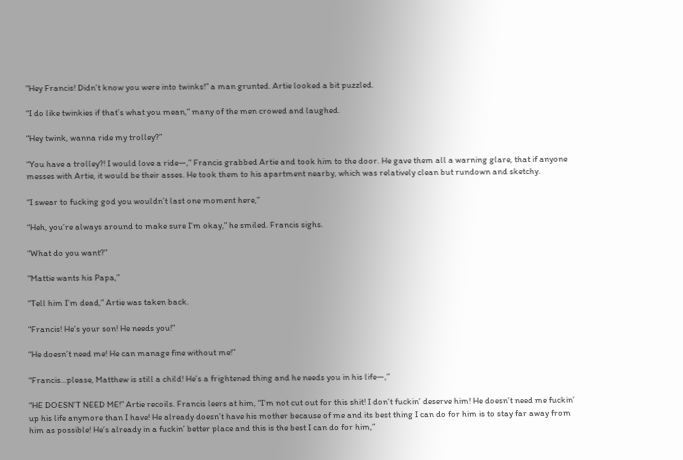“Hey Francis! Didn’t know you were into twinks!” a man grunted. Artie looked a bit puzzled.

“I do like twinkies if that’s what you mean,” many of the men crowed and laughed.

“Hey twink, wanna ride my trolley?”

“You have a trolley?! I would love a ride—,” Francis grabbed Artie and took him to the door. He gave them all a warning glare, that if anyone messes with Artie, it would be their asses. He took them to his apartment nearby, which was relatively clean but rundown and sketchy.

“I swear to fucking god you wouldn’t last one moment here,”

“Heh, you’re always around to make sure I’m okay,” he smiled. Francis sighs.

“What do you want?”

“Mattie wants his Papa,”

“Tell him I’m dead,” Artie was taken back.

“Francis! He’s your son! He needs you!”

“He doesn’t need me! He can manage fine without me!”

“Francis…please, Matthew is still a child! He’s a frightened thing and he needs you in his life—,”

“HE DOESN’T NEED ME!” Artie recoils. Francis leers at him, “I’m not cut out for this shit! I don’t fuckin’ deserve him! He doesn’t need me fuckin’ up his life anymore than I have! He already doesn’t have his mother because of me and its best thing I can do for him is to stay far away from him as possible! He’s already in a fuckin’ better place and this is the best I can do for him,”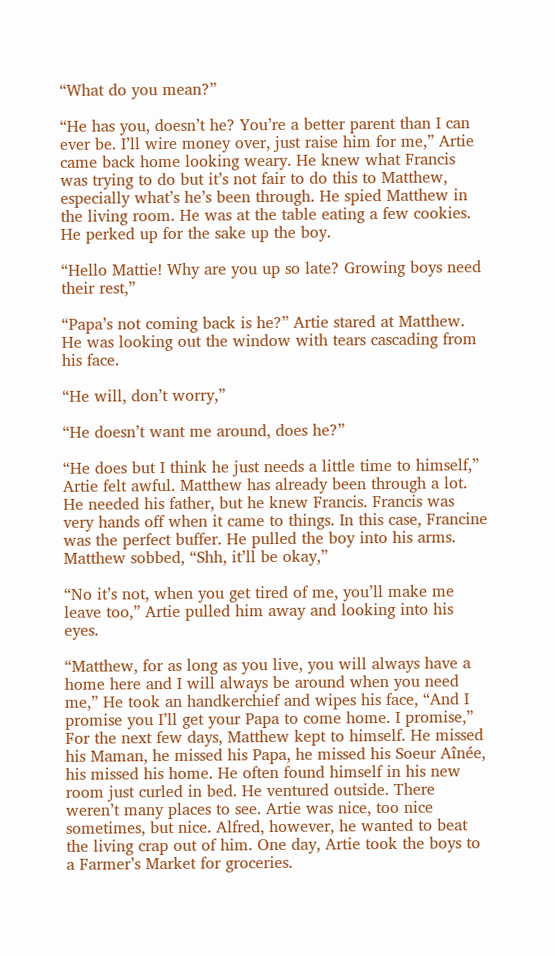“What do you mean?”

“He has you, doesn’t he? You’re a better parent than I can ever be. I’ll wire money over, just raise him for me,” Artie came back home looking weary. He knew what Francis was trying to do but it’s not fair to do this to Matthew, especially what’s he’s been through. He spied Matthew in the living room. He was at the table eating a few cookies. He perked up for the sake up the boy.

“Hello Mattie! Why are you up so late? Growing boys need their rest,”

“Papa’s not coming back is he?” Artie stared at Matthew. He was looking out the window with tears cascading from his face.

“He will, don’t worry,”

“He doesn’t want me around, does he?”

“He does but I think he just needs a little time to himself,” Artie felt awful. Matthew has already been through a lot. He needed his father, but he knew Francis. Francis was very hands off when it came to things. In this case, Francine was the perfect buffer. He pulled the boy into his arms. Matthew sobbed, “Shh, it’ll be okay,”

“No it’s not, when you get tired of me, you’ll make me leave too,” Artie pulled him away and looking into his eyes.

“Matthew, for as long as you live, you will always have a home here and I will always be around when you need me,” He took an handkerchief and wipes his face, “And I promise you I’ll get your Papa to come home. I promise,” For the next few days, Matthew kept to himself. He missed his Maman, he missed his Papa, he missed his Soeur Aînée, his missed his home. He often found himself in his new room just curled in bed. He ventured outside. There weren’t many places to see. Artie was nice, too nice sometimes, but nice. Alfred, however, he wanted to beat the living crap out of him. One day, Artie took the boys to a Farmer’s Market for groceries.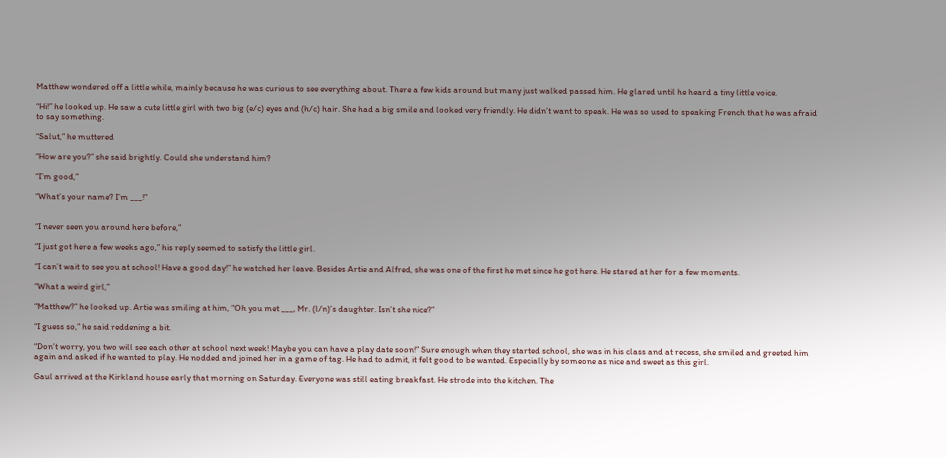Matthew wondered off a little while, mainly because he was curious to see everything about. There a few kids around but many just walked passed him. He glared until he heard a tiny little voice.

“Hi!” he looked up. He saw a cute little girl with two big (e/c) eyes and (h/c) hair. She had a big smile and looked very friendly. He didn’t want to speak. He was so used to speaking French that he was afraid to say something.

“Salut,” he muttered

“How are you?” she said brightly. Could she understand him?

“I’m good,”

“What’s your name? I’m ___!”


“I never seen you around here before,”

“I just got here a few weeks ago,” his reply seemed to satisfy the little girl.

“I can’t wait to see you at school! Have a good day!” he watched her leave. Besides Artie and Alfred, she was one of the first he met since he got here. He stared at her for a few moments.

“What a weird girl,”

“Matthew?” he looked up. Artie was smiling at him, “Oh you met ___, Mr. (l/n)’s daughter. Isn’t she nice?”

“I guess so,” he said reddening a bit.

“Don’t worry, you two will see each other at school next week! Maybe you can have a play date soon!” Sure enough when they started school, she was in his class and at recess, she smiled and greeted him again and asked if he wanted to play. He nodded and joined her in a game of tag. He had to admit, it felt good to be wanted. Especially by someone as nice and sweet as this girl.

Gaul arrived at the Kirkland house early that morning on Saturday. Everyone was still eating breakfast. He strode into the kitchen. The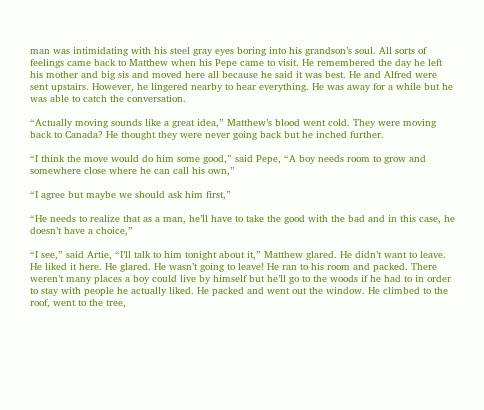man was intimidating with his steel gray eyes boring into his grandson’s soul. All sorts of feelings came back to Matthew when his Pepe came to visit. He remembered the day he left his mother and big sis and moved here all because he said it was best. He and Alfred were sent upstairs. However, he lingered nearby to hear everything. He was away for a while but he was able to catch the conversation.

“Actually moving sounds like a great idea,” Matthew’s blood went cold. They were moving back to Canada? He thought they were never going back but he inched further.

“I think the move would do him some good,” said Pepe, “A boy needs room to grow and somewhere close where he can call his own,”

“I agree but maybe we should ask him first,”

“He needs to realize that as a man, he’ll have to take the good with the bad and in this case, he doesn’t have a choice,”

“I see,” said Artie, “I’ll talk to him tonight about it,” Matthew glared. He didn’t want to leave. He liked it here. He glared. He wasn’t going to leave! He ran to his room and packed. There weren’t many places a boy could live by himself but he’ll go to the woods if he had to in order to stay with people he actually liked. He packed and went out the window. He climbed to the roof, went to the tree,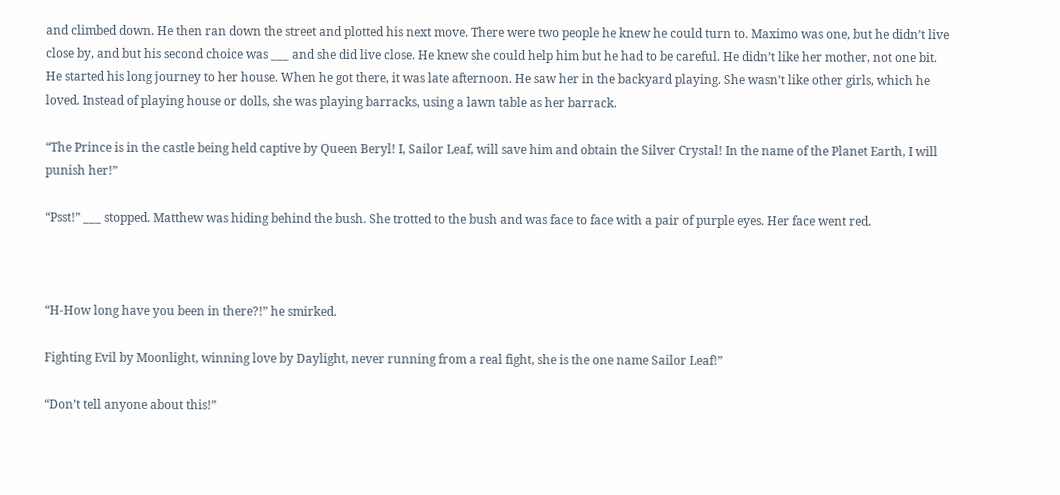and climbed down. He then ran down the street and plotted his next move. There were two people he knew he could turn to. Maximo was one, but he didn’t live close by, and but his second choice was ___ and she did live close. He knew she could help him but he had to be careful. He didn’t like her mother, not one bit. He started his long journey to her house. When he got there, it was late afternoon. He saw her in the backyard playing. She wasn’t like other girls, which he loved. Instead of playing house or dolls, she was playing barracks, using a lawn table as her barrack.

“The Prince is in the castle being held captive by Queen Beryl! I, Sailor Leaf, will save him and obtain the Silver Crystal! In the name of the Planet Earth, I will punish her!”

“Psst!” ___ stopped. Matthew was hiding behind the bush. She trotted to the bush and was face to face with a pair of purple eyes. Her face went red.



“H-How long have you been in there?!” he smirked.

Fighting Evil by Moonlight, winning love by Daylight, never running from a real fight, she is the one name Sailor Leaf!”

“Don’t tell anyone about this!”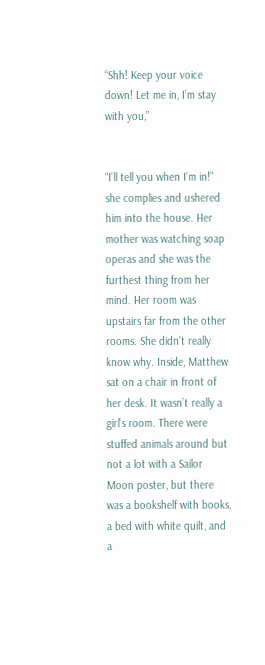“Shh! Keep your voice down! Let me in, I’m stay with you,”


“I’ll tell you when I’m in!” she complies and ushered him into the house. Her mother was watching soap operas and she was the furthest thing from her mind. Her room was upstairs far from the other rooms. She didn’t really know why. Inside, Matthew sat on a chair in front of her desk. It wasn’t really a girl’s room. There were stuffed animals around but not a lot with a Sailor Moon poster, but there was a bookshelf with books, a bed with white quilt, and a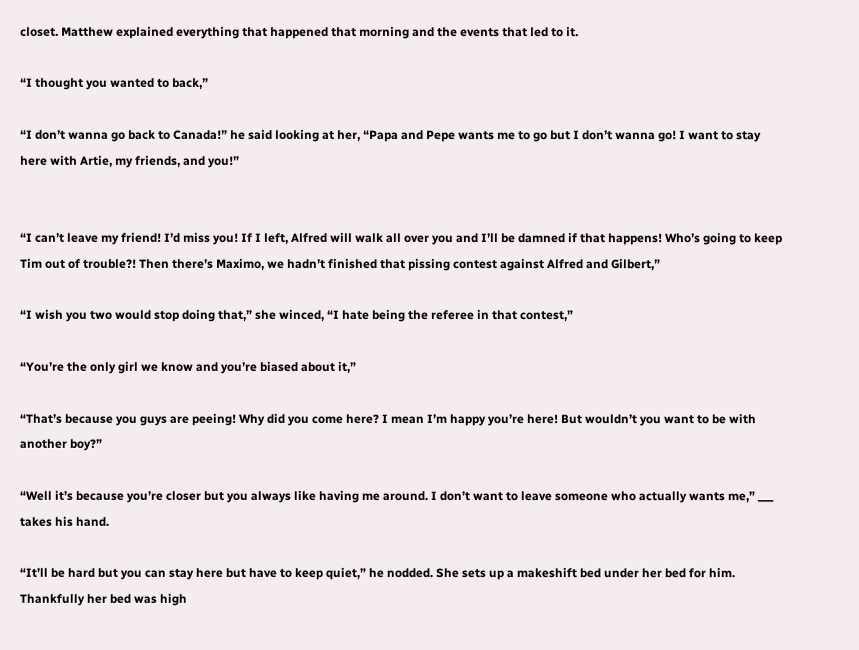closet. Matthew explained everything that happened that morning and the events that led to it.

“I thought you wanted to back,”

“I don’t wanna go back to Canada!” he said looking at her, “Papa and Pepe wants me to go but I don’t wanna go! I want to stay here with Artie, my friends, and you!”


“I can’t leave my friend! I’d miss you! If I left, Alfred will walk all over you and I’ll be damned if that happens! Who’s going to keep Tim out of trouble?! Then there’s Maximo, we hadn’t finished that pissing contest against Alfred and Gilbert,”

“I wish you two would stop doing that,” she winced, “I hate being the referee in that contest,”

“You’re the only girl we know and you’re biased about it,”

“That’s because you guys are peeing! Why did you come here? I mean I’m happy you’re here! But wouldn’t you want to be with another boy?”

“Well it’s because you’re closer but you always like having me around. I don’t want to leave someone who actually wants me,” ___ takes his hand.

“It’ll be hard but you can stay here but have to keep quiet,” he nodded. She sets up a makeshift bed under her bed for him. Thankfully her bed was high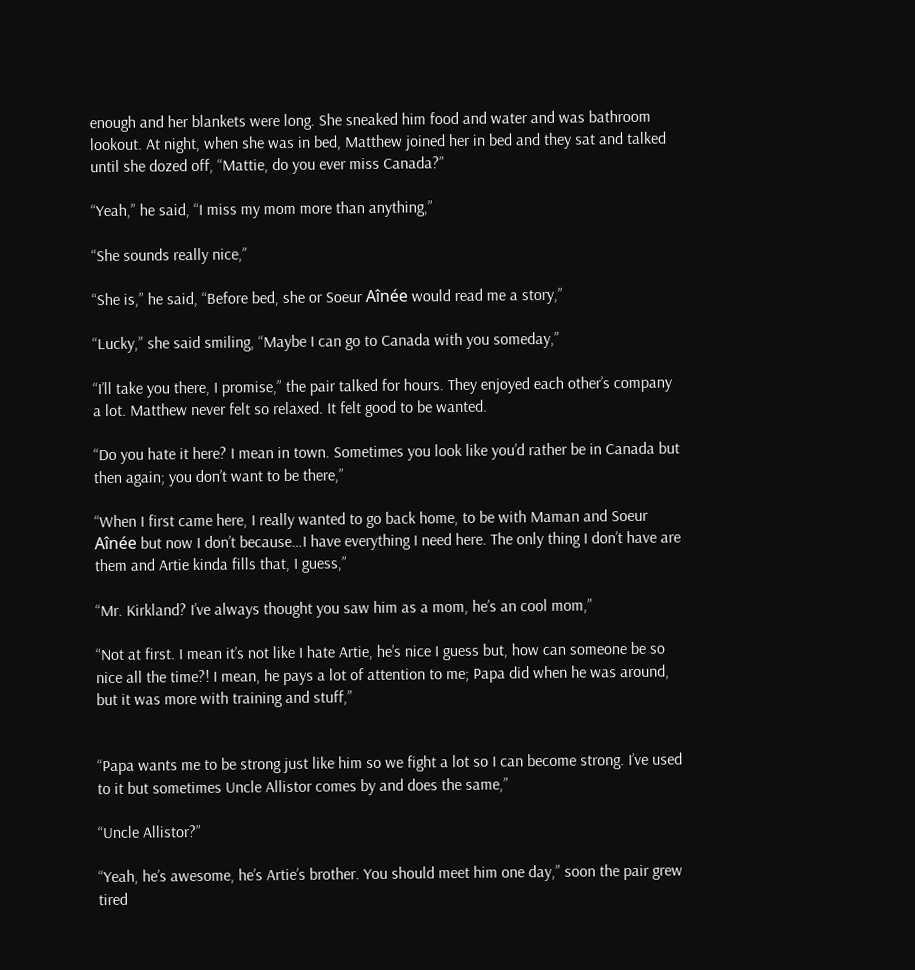enough and her blankets were long. She sneaked him food and water and was bathroom lookout. At night, when she was in bed, Matthew joined her in bed and they sat and talked until she dozed off, “Mattie, do you ever miss Canada?”

“Yeah,” he said, “I miss my mom more than anything,”

“She sounds really nice,”

“She is,” he said, “Before bed, she or Soeur Aînée would read me a story,”

“Lucky,” she said smiling, “Maybe I can go to Canada with you someday,”

“I’ll take you there, I promise,” the pair talked for hours. They enjoyed each other’s company a lot. Matthew never felt so relaxed. It felt good to be wanted.

“Do you hate it here? I mean in town. Sometimes you look like you’d rather be in Canada but then again; you don’t want to be there,”

“When I first came here, I really wanted to go back home, to be with Maman and Soeur Aînée but now I don’t because…I have everything I need here. The only thing I don’t have are them and Artie kinda fills that, I guess,”

“Mr. Kirkland? I’ve always thought you saw him as a mom, he’s an cool mom,”

“Not at first. I mean it’s not like I hate Artie, he’s nice I guess but, how can someone be so nice all the time?! I mean, he pays a lot of attention to me; Papa did when he was around, but it was more with training and stuff,”


“Papa wants me to be strong just like him so we fight a lot so I can become strong. I’ve used to it but sometimes Uncle Allistor comes by and does the same,”

“Uncle Allistor?”

“Yeah, he’s awesome, he’s Artie’s brother. You should meet him one day,” soon the pair grew tired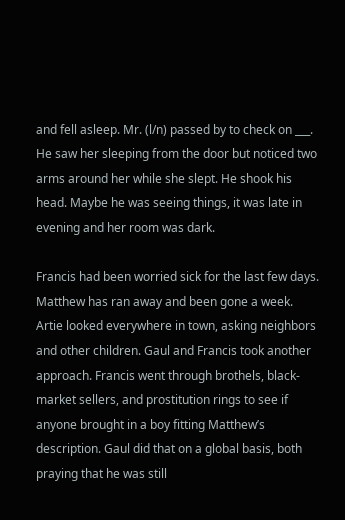and fell asleep. Mr. (l/n) passed by to check on ___. He saw her sleeping from the door but noticed two arms around her while she slept. He shook his head. Maybe he was seeing things, it was late in evening and her room was dark.

Francis had been worried sick for the last few days. Matthew has ran away and been gone a week. Artie looked everywhere in town, asking neighbors and other children. Gaul and Francis took another approach. Francis went through brothels, black-market sellers, and prostitution rings to see if anyone brought in a boy fitting Matthew’s description. Gaul did that on a global basis, both praying that he was still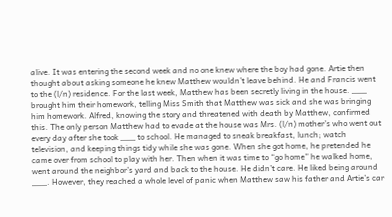alive. It was entering the second week and no one knew where the boy had gone. Artie then thought about asking someone he knew Matthew wouldn’t leave behind. He and Francis went to the (l/n) residence. For the last week, Matthew has been secretly living in the house. ___ brought him their homework, telling Miss Smith that Matthew was sick and she was bringing him homework. Alfred, knowing the story and threatened with death by Matthew, confirmed this. The only person Matthew had to evade at the house was Mrs. (l/n) mother’s who went out every day after she took ___ to school. He managed to sneak breakfast, lunch; watch television, and keeping things tidy while she was gone. When she got home, he pretended he came over from school to play with her. Then when it was time to “go home” he walked home, went around the neighbor’s yard and back to the house. He didn’t care. He liked being around ___. However, they reached a whole level of panic when Matthew saw his father and Artie’s car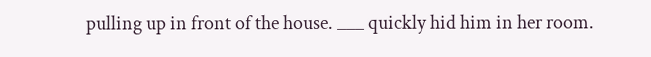pulling up in front of the house. ___ quickly hid him in her room.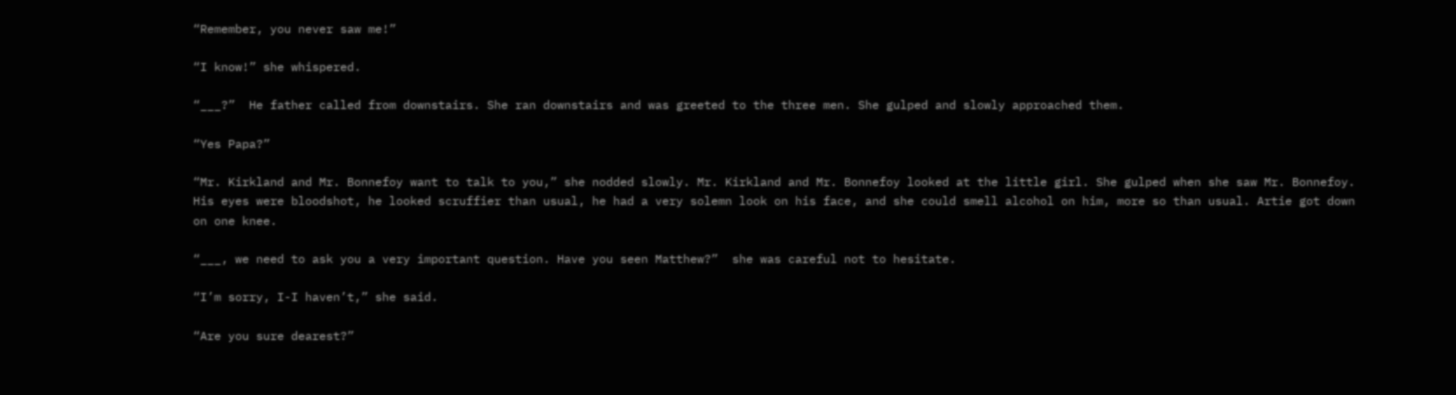“Remember, you never saw me!”

“I know!” she whispered.

“___?”  He father called from downstairs. She ran downstairs and was greeted to the three men. She gulped and slowly approached them.

“Yes Papa?”

“Mr. Kirkland and Mr. Bonnefoy want to talk to you,” she nodded slowly. Mr. Kirkland and Mr. Bonnefoy looked at the little girl. She gulped when she saw Mr. Bonnefoy. His eyes were bloodshot, he looked scruffier than usual, he had a very solemn look on his face, and she could smell alcohol on him, more so than usual. Artie got down on one knee.

“___, we need to ask you a very important question. Have you seen Matthew?”  she was careful not to hesitate.

“I’m sorry, I-I haven’t,” she said.

“Are you sure dearest?”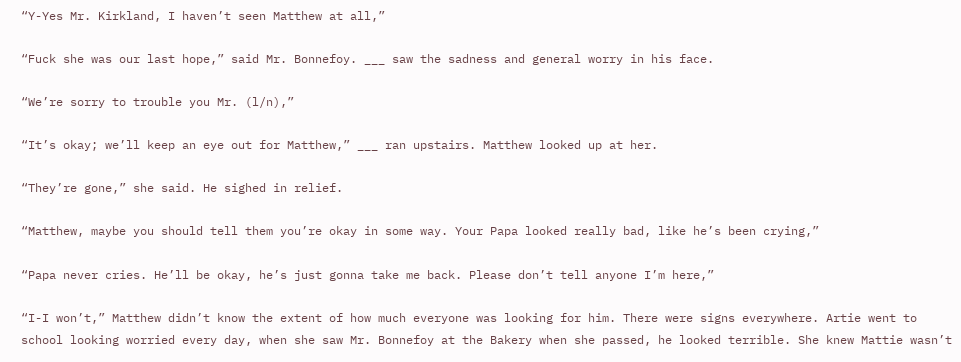“Y-Yes Mr. Kirkland, I haven’t seen Matthew at all,”

“Fuck she was our last hope,” said Mr. Bonnefoy. ___ saw the sadness and general worry in his face.

“We’re sorry to trouble you Mr. (l/n),”

“It’s okay; we’ll keep an eye out for Matthew,” ___ ran upstairs. Matthew looked up at her.

“They’re gone,” she said. He sighed in relief.

“Matthew, maybe you should tell them you’re okay in some way. Your Papa looked really bad, like he’s been crying,”

“Papa never cries. He’ll be okay, he’s just gonna take me back. Please don’t tell anyone I’m here,”

“I-I won’t,” Matthew didn’t know the extent of how much everyone was looking for him. There were signs everywhere. Artie went to school looking worried every day, when she saw Mr. Bonnefoy at the Bakery when she passed, he looked terrible. She knew Mattie wasn’t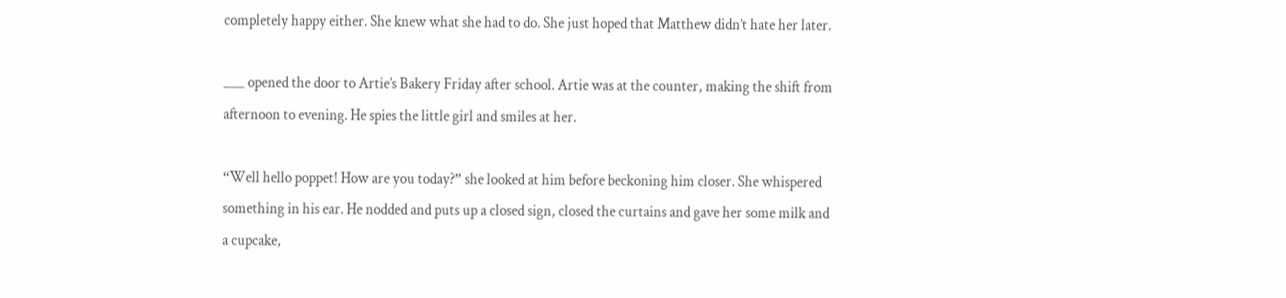completely happy either. She knew what she had to do. She just hoped that Matthew didn’t hate her later.

___ opened the door to Artie’s Bakery Friday after school. Artie was at the counter, making the shift from afternoon to evening. He spies the little girl and smiles at her.

“Well hello poppet! How are you today?” she looked at him before beckoning him closer. She whispered something in his ear. He nodded and puts up a closed sign, closed the curtains and gave her some milk and a cupcake,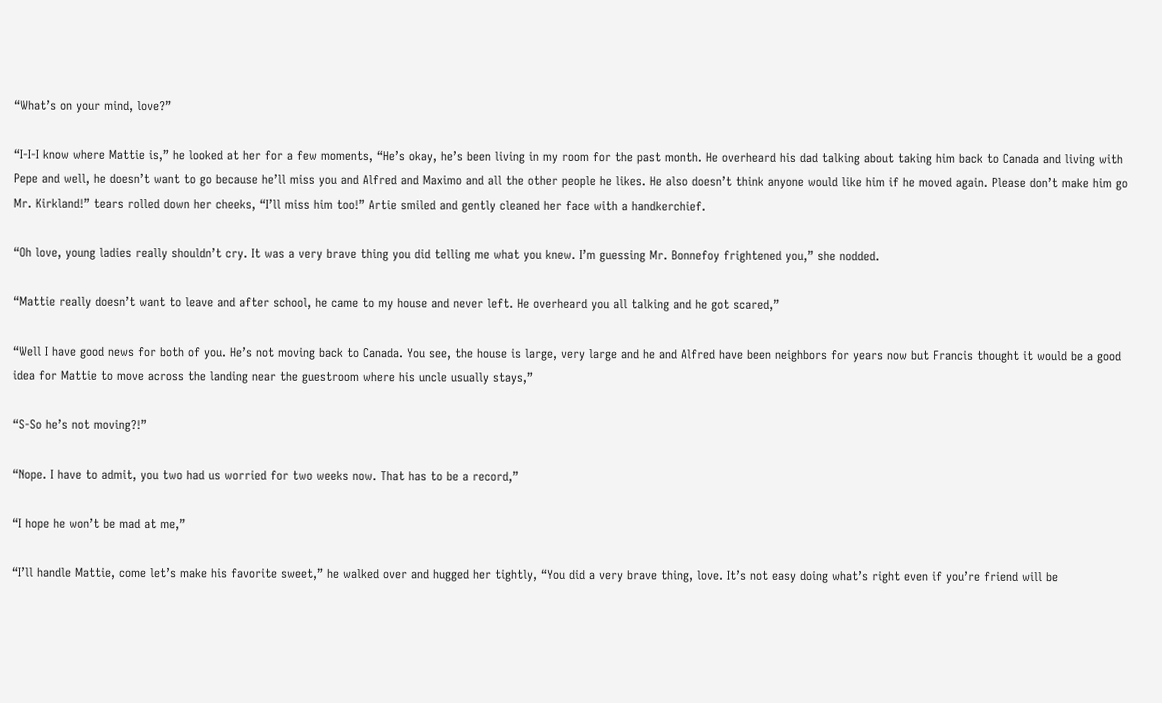“What’s on your mind, love?”

“I-I-I know where Mattie is,” he looked at her for a few moments, “He’s okay, he’s been living in my room for the past month. He overheard his dad talking about taking him back to Canada and living with Pepe and well, he doesn’t want to go because he’ll miss you and Alfred and Maximo and all the other people he likes. He also doesn’t think anyone would like him if he moved again. Please don’t make him go Mr. Kirkland!” tears rolled down her cheeks, “I’ll miss him too!” Artie smiled and gently cleaned her face with a handkerchief.

“Oh love, young ladies really shouldn’t cry. It was a very brave thing you did telling me what you knew. I’m guessing Mr. Bonnefoy frightened you,” she nodded.

“Mattie really doesn’t want to leave and after school, he came to my house and never left. He overheard you all talking and he got scared,”

“Well I have good news for both of you. He’s not moving back to Canada. You see, the house is large, very large and he and Alfred have been neighbors for years now but Francis thought it would be a good idea for Mattie to move across the landing near the guestroom where his uncle usually stays,”

“S-So he’s not moving?!”

“Nope. I have to admit, you two had us worried for two weeks now. That has to be a record,”

“I hope he won’t be mad at me,”

“I’ll handle Mattie, come let’s make his favorite sweet,” he walked over and hugged her tightly, “You did a very brave thing, love. It’s not easy doing what’s right even if you’re friend will be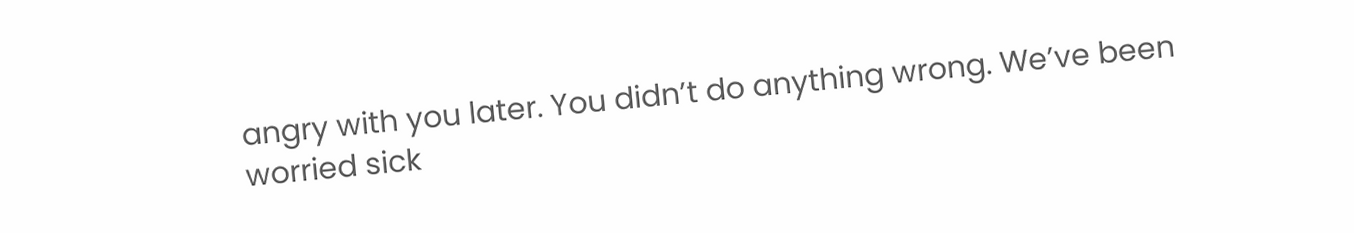angry with you later. You didn’t do anything wrong. We’ve been worried sick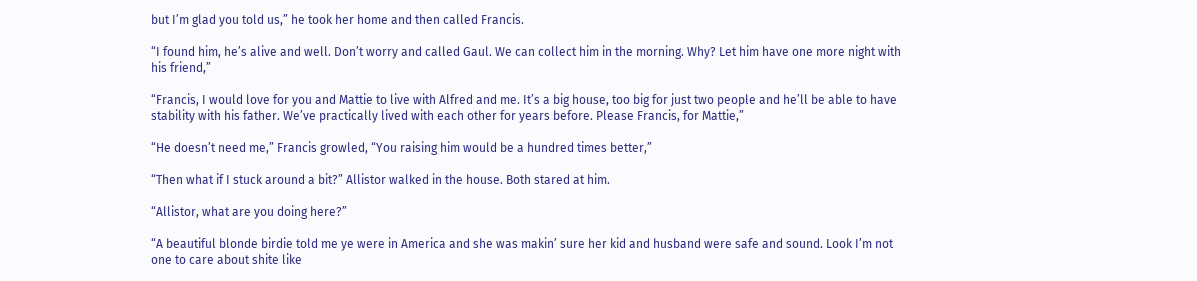but I’m glad you told us,” he took her home and then called Francis.

“I found him, he’s alive and well. Don’t worry and called Gaul. We can collect him in the morning. Why? Let him have one more night with his friend,”

“Francis, I would love for you and Mattie to live with Alfred and me. It’s a big house, too big for just two people and he’ll be able to have stability with his father. We’ve practically lived with each other for years before. Please Francis, for Mattie,”

“He doesn’t need me,” Francis growled, “You raising him would be a hundred times better,”

“Then what if I stuck around a bit?” Allistor walked in the house. Both stared at him.

“Allistor, what are you doing here?”

“A beautiful blonde birdie told me ye were in America and she was makin’ sure her kid and husband were safe and sound. Look I’m not one to care about shite like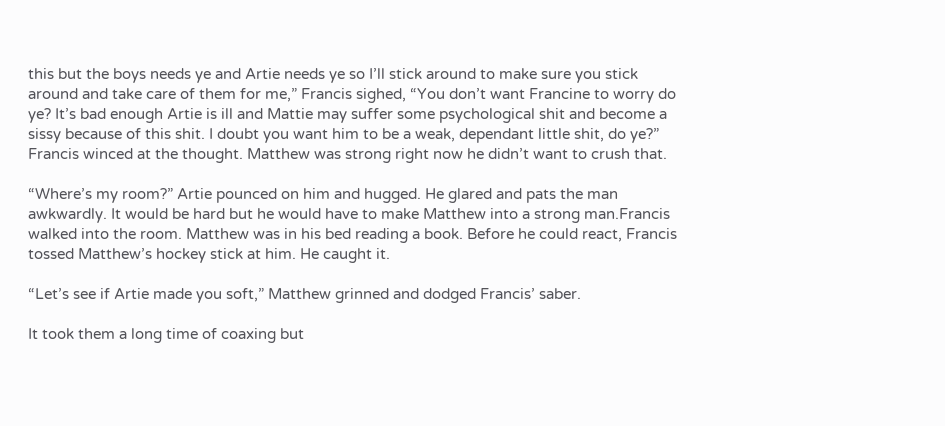this but the boys needs ye and Artie needs ye so I’ll stick around to make sure you stick around and take care of them for me,” Francis sighed, “You don’t want Francine to worry do ye? It’s bad enough Artie is ill and Mattie may suffer some psychological shit and become a sissy because of this shit. I doubt you want him to be a weak, dependant little shit, do ye?” Francis winced at the thought. Matthew was strong right now he didn’t want to crush that.

“Where’s my room?” Artie pounced on him and hugged. He glared and pats the man awkwardly. It would be hard but he would have to make Matthew into a strong man.Francis walked into the room. Matthew was in his bed reading a book. Before he could react, Francis tossed Matthew’s hockey stick at him. He caught it.

“Let’s see if Artie made you soft,” Matthew grinned and dodged Francis’ saber.

It took them a long time of coaxing but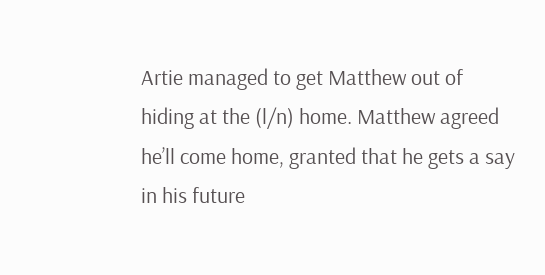Artie managed to get Matthew out of hiding at the (l/n) home. Matthew agreed he’ll come home, granted that he gets a say in his future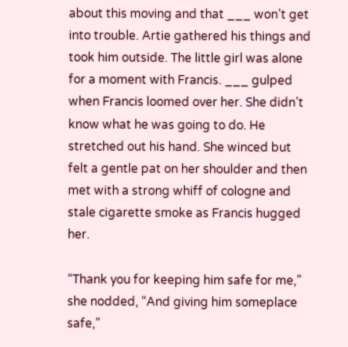about this moving and that ___ won’t get into trouble. Artie gathered his things and took him outside. The little girl was alone for a moment with Francis. ___ gulped when Francis loomed over her. She didn’t know what he was going to do. He stretched out his hand. She winced but felt a gentle pat on her shoulder and then met with a strong whiff of cologne and stale cigarette smoke as Francis hugged her.

“Thank you for keeping him safe for me,” she nodded, “And giving him someplace safe,”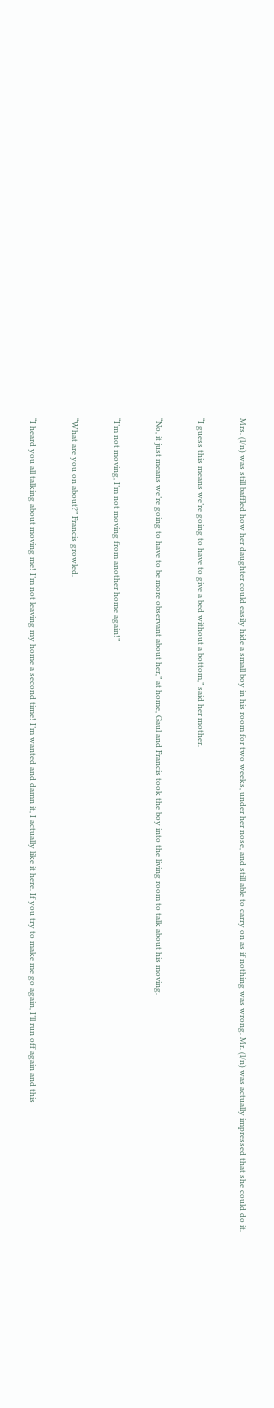Mrs. (l/n) was still baffled how her daughter could easily hide a small boy in his room for two weeks, under her nose, and still able to carry on as if nothing was wrong. Mr. (l/n) was actually impressed that she could do it.

“I guess this means we’re going to have to give a bed without a bottom,” said her mother.

“No, it just means we’re going to have to be more observant about her,” at home, Gaul and Francis took the boy into the living room to talk about his moving.

“I’m not moving, I’m not moving from another home again!”

“What are you on about?” Francis growled.

“I heard you all talking about moving me! I’m not leaving my home a second time! I’m wanted and damn it, I actually like it here. If you try to make me go again, I’ll run off again and this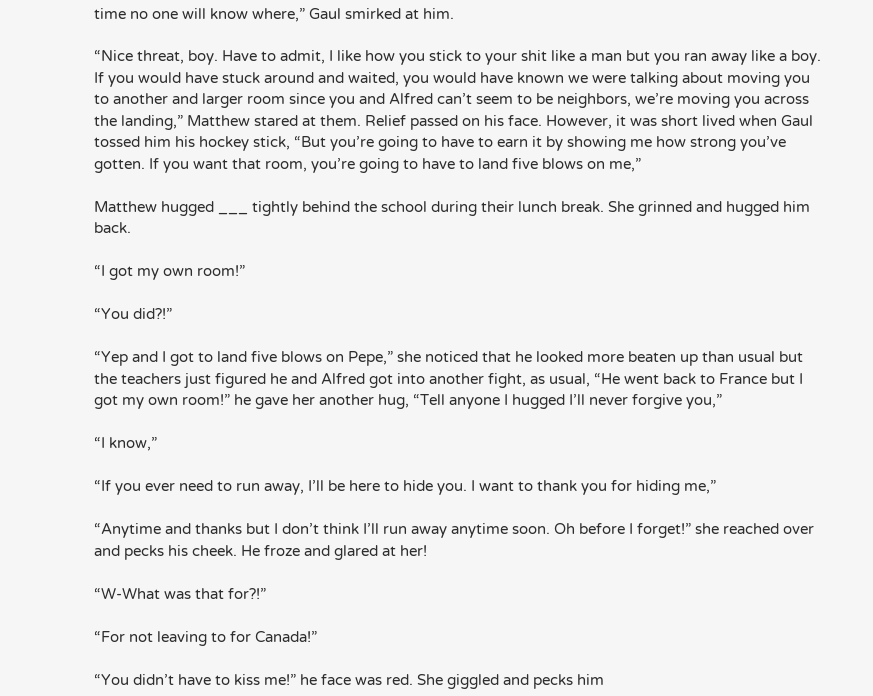time no one will know where,” Gaul smirked at him.

“Nice threat, boy. Have to admit, I like how you stick to your shit like a man but you ran away like a boy. If you would have stuck around and waited, you would have known we were talking about moving you to another and larger room since you and Alfred can’t seem to be neighbors, we’re moving you across the landing,” Matthew stared at them. Relief passed on his face. However, it was short lived when Gaul tossed him his hockey stick, “But you’re going to have to earn it by showing me how strong you’ve gotten. If you want that room, you’re going to have to land five blows on me,”

Matthew hugged ___ tightly behind the school during their lunch break. She grinned and hugged him back.

“I got my own room!”

“You did?!”

“Yep and I got to land five blows on Pepe,” she noticed that he looked more beaten up than usual but the teachers just figured he and Alfred got into another fight, as usual, “He went back to France but I got my own room!” he gave her another hug, “Tell anyone I hugged I’ll never forgive you,”

“I know,”

“If you ever need to run away, I’ll be here to hide you. I want to thank you for hiding me,”

“Anytime and thanks but I don’t think I’ll run away anytime soon. Oh before I forget!” she reached over and pecks his cheek. He froze and glared at her!

“W-What was that for?!”

“For not leaving to for Canada!”

“You didn’t have to kiss me!” he face was red. She giggled and pecks him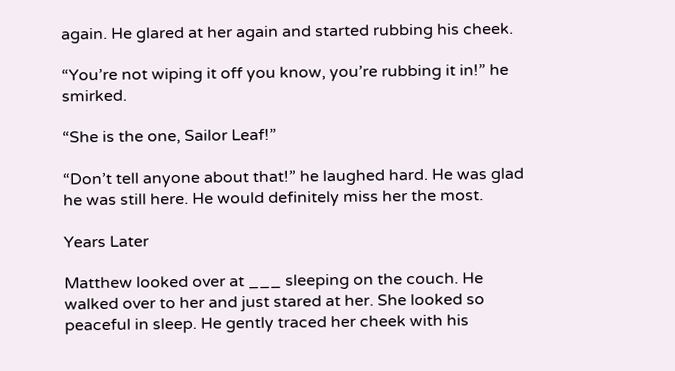again. He glared at her again and started rubbing his cheek.

“You’re not wiping it off you know, you’re rubbing it in!” he smirked.

“She is the one, Sailor Leaf!”

“Don’t tell anyone about that!” he laughed hard. He was glad he was still here. He would definitely miss her the most.

Years Later

Matthew looked over at ___ sleeping on the couch. He walked over to her and just stared at her. She looked so peaceful in sleep. He gently traced her cheek with his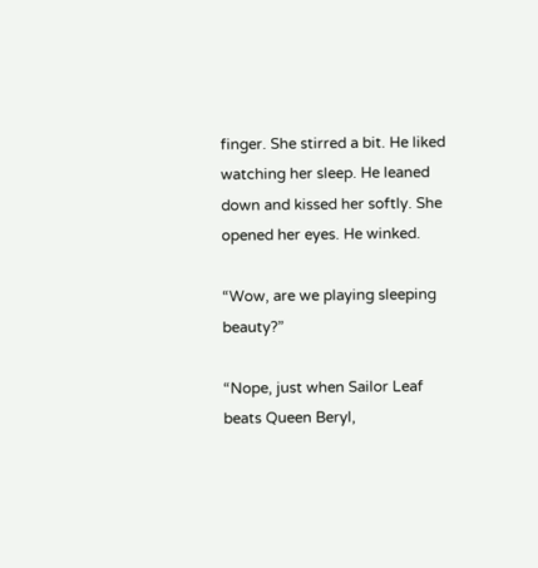finger. She stirred a bit. He liked watching her sleep. He leaned down and kissed her softly. She opened her eyes. He winked.

“Wow, are we playing sleeping beauty?”

“Nope, just when Sailor Leaf beats Queen Beryl,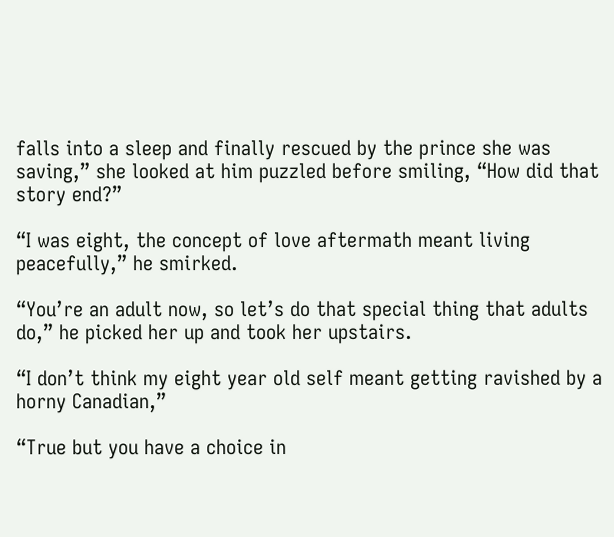falls into a sleep and finally rescued by the prince she was saving,” she looked at him puzzled before smiling, “How did that story end?”

“I was eight, the concept of love aftermath meant living peacefully,” he smirked.

“You’re an adult now, so let’s do that special thing that adults do,” he picked her up and took her upstairs.

“I don’t think my eight year old self meant getting ravished by a horny Canadian,”

“True but you have a choice in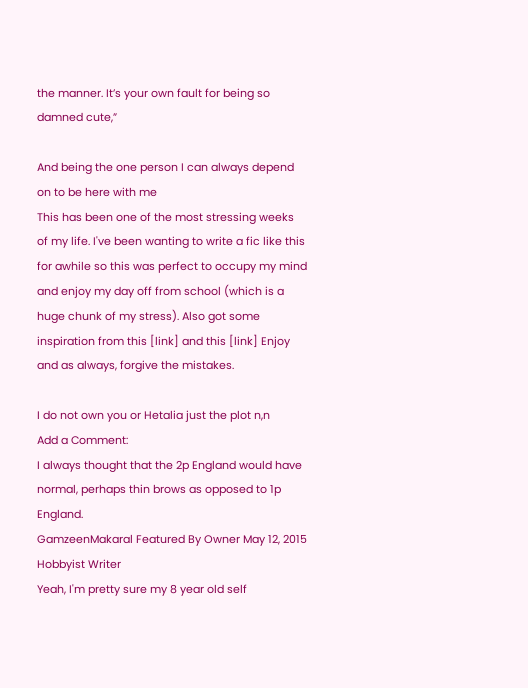the manner. It’s your own fault for being so damned cute,”

And being the one person I can always depend on to be here with me
This has been one of the most stressing weeks of my life. I've been wanting to write a fic like this for awhile so this was perfect to occupy my mind and enjoy my day off from school (which is a huge chunk of my stress). Also got some inspiration from this [link] and this [link] Enjoy and as always, forgive the mistakes.

I do not own you or Hetalia just the plot n,n
Add a Comment:
I always thought that the 2p England would have normal, perhaps thin brows as opposed to 1p England.
GamzeenMakaral Featured By Owner May 12, 2015  Hobbyist Writer
Yeah, I'm pretty sure my 8 year old self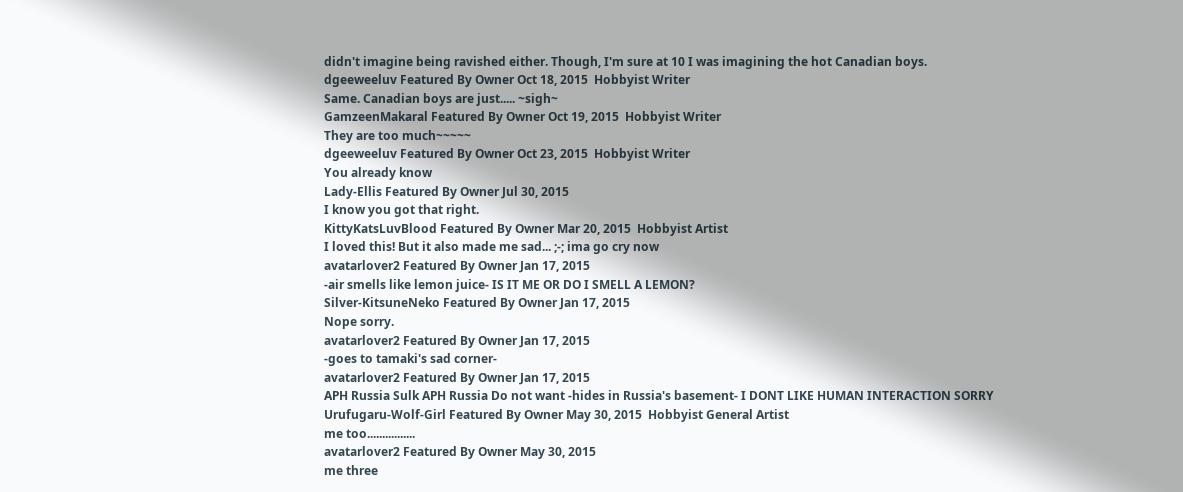didn't imagine being ravished either. Though, I'm sure at 10 I was imagining the hot Canadian boys.
dgeeweeluv Featured By Owner Oct 18, 2015  Hobbyist Writer
Same. Canadian boys are just..... ~sigh~
GamzeenMakaral Featured By Owner Oct 19, 2015  Hobbyist Writer
They are too much~~~~~
dgeeweeluv Featured By Owner Oct 23, 2015  Hobbyist Writer
You already know
Lady-Ellis Featured By Owner Jul 30, 2015
I know you got that right.
KittyKatsLuvBlood Featured By Owner Mar 20, 2015  Hobbyist Artist
I loved this! But it also made me sad... ;-; ima go cry now
avatarlover2 Featured By Owner Jan 17, 2015
-air smells like lemon juice- IS IT ME OR DO I SMELL A LEMON?
Silver-KitsuneNeko Featured By Owner Jan 17, 2015
Nope sorry.
avatarlover2 Featured By Owner Jan 17, 2015
-goes to tamaki's sad corner-
avatarlover2 Featured By Owner Jan 17, 2015
APH Russia Sulk APH Russia Do not want -hides in Russia's basement- I DONT LIKE HUMAN INTERACTION SORRY
Urufugaru-Wolf-Girl Featured By Owner May 30, 2015  Hobbyist General Artist
me too................
avatarlover2 Featured By Owner May 30, 2015
me three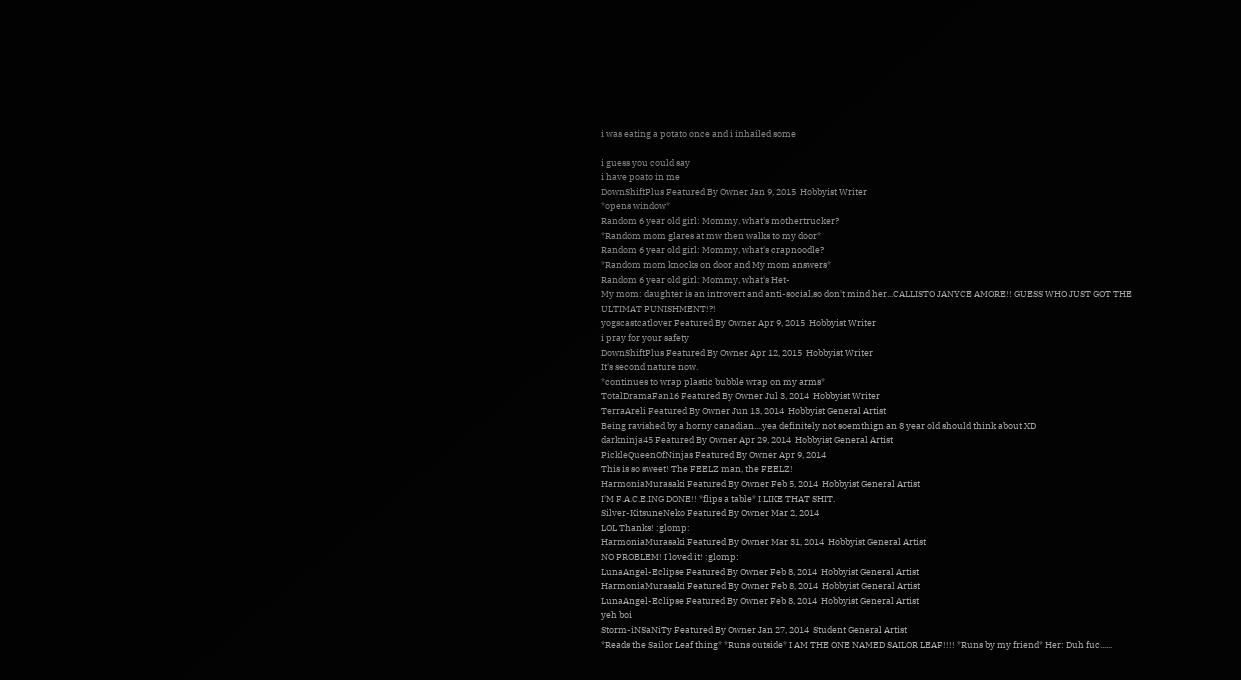i was eating a potato once and i inhailed some

i guess you could say
i have poato in me
DownShiftPlus Featured By Owner Jan 9, 2015  Hobbyist Writer
*opens window*
Random 6 year old girl: Mommy, what's mothertrucker?
*Random mom glares at mw then walks to my door*
Random 6 year old girl: Mommy, what's crapnoodle?
*Random mom knocks on door and My mom answers*
Random 6 year old girl: Mommy, what's Het-
My mom: daughter is an introvert and anti-social,so don't mind her...CALLISTO JANYCE AMORE!! GUESS WHO JUST GOT THE ULTIMAT PUNISHMENT!?!
yogscastcatlover Featured By Owner Apr 9, 2015  Hobbyist Writer
i pray for your safety
DownShiftPlus Featured By Owner Apr 12, 2015  Hobbyist Writer
It's second nature now.
*continues to wrap plastic bubble wrap on my arms*
TotalDramaFan16 Featured By Owner Jul 3, 2014  Hobbyist Writer
TerraAreli Featured By Owner Jun 13, 2014  Hobbyist General Artist
Being ravished by a horny canadian....yea definitely not soemthign an 8 year old should think about XD
darkninja45 Featured By Owner Apr 29, 2014  Hobbyist General Artist
PickleQueenOfNinjas Featured By Owner Apr 9, 2014
This is so sweet! The FEELZ man, the FEELZ!
HarmoniaMurasaki Featured By Owner Feb 5, 2014  Hobbyist General Artist
I'M F.A.C.E.ING DONE!! *flips a table* I LIKE THAT SHIT.
Silver-KitsuneNeko Featured By Owner Mar 2, 2014
LOL Thanks! :glomp:
HarmoniaMurasaki Featured By Owner Mar 31, 2014  Hobbyist General Artist
NO PROBLEM! I loved it! :glomp:
LunaAngel-Eclipse Featured By Owner Feb 8, 2014  Hobbyist General Artist
HarmoniaMurasaki Featured By Owner Feb 8, 2014  Hobbyist General Artist
LunaAngel-Eclipse Featured By Owner Feb 8, 2014  Hobbyist General Artist
yeh boi
Storm-iNSaNiTy Featured By Owner Jan 27, 2014  Student General Artist
*Reads the Sailor Leaf thing* *Runs outside* I AM THE ONE NAMED SAILOR LEAF!!!! *Runs by my friend* Her: Duh fuc......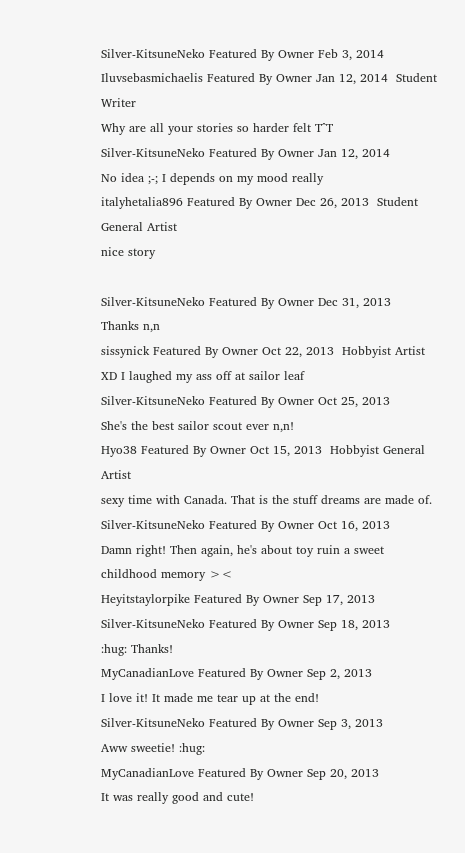Silver-KitsuneNeko Featured By Owner Feb 3, 2014
Iluvsebasmichaelis Featured By Owner Jan 12, 2014  Student Writer
Why are all your stories so harder felt T^T
Silver-KitsuneNeko Featured By Owner Jan 12, 2014
No idea ;-; I depends on my mood really
italyhetalia896 Featured By Owner Dec 26, 2013  Student General Artist
nice story

Silver-KitsuneNeko Featured By Owner Dec 31, 2013
Thanks n,n
sissynick Featured By Owner Oct 22, 2013  Hobbyist Artist
XD I laughed my ass off at sailor leaf
Silver-KitsuneNeko Featured By Owner Oct 25, 2013
She's the best sailor scout ever n,n!
Hyo38 Featured By Owner Oct 15, 2013  Hobbyist General Artist
sexy time with Canada. That is the stuff dreams are made of.
Silver-KitsuneNeko Featured By Owner Oct 16, 2013
Damn right! Then again, he's about toy ruin a sweet childhood memory ><
Heyitstaylorpike Featured By Owner Sep 17, 2013
Silver-KitsuneNeko Featured By Owner Sep 18, 2013
:hug: Thanks!
MyCanadianLove Featured By Owner Sep 2, 2013
I love it! It made me tear up at the end!
Silver-KitsuneNeko Featured By Owner Sep 3, 2013
Aww sweetie! :hug:
MyCanadianLove Featured By Owner Sep 20, 2013
It was really good and cute!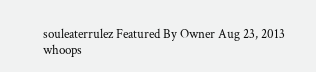souleaterrulez Featured By Owner Aug 23, 2013
whoops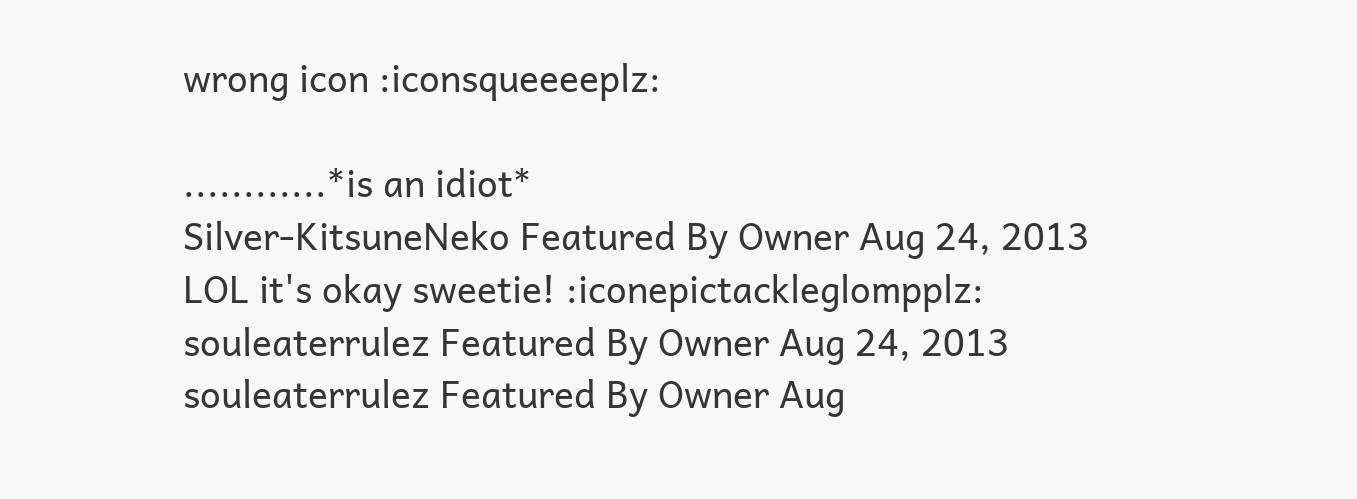wrong icon :iconsqueeeeplz:

............*is an idiot*
Silver-KitsuneNeko Featured By Owner Aug 24, 2013
LOL it's okay sweetie! :iconepictackleglompplz:
souleaterrulez Featured By Owner Aug 24, 2013
souleaterrulez Featured By Owner Aug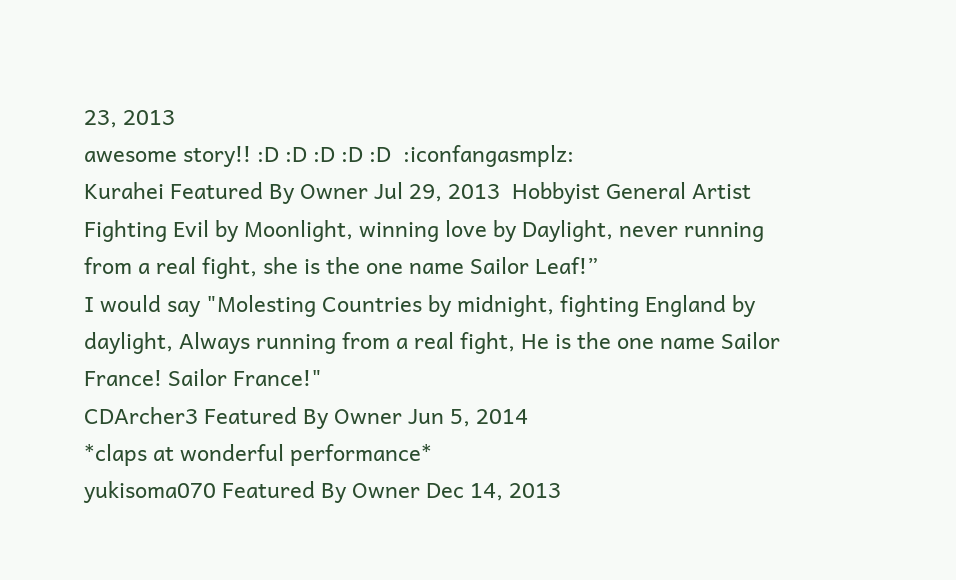23, 2013
awesome story!! :D :D :D :D :D  :iconfangasmplz:
Kurahei Featured By Owner Jul 29, 2013  Hobbyist General Artist
Fighting Evil by Moonlight, winning love by Daylight, never running from a real fight, she is the one name Sailor Leaf!”
I would say "Molesting Countries by midnight, fighting England by daylight, Always running from a real fight, He is the one name Sailor France! Sailor France!"
CDArcher3 Featured By Owner Jun 5, 2014
*claps at wonderful performance*
yukisoma070 Featured By Owner Dec 14, 2013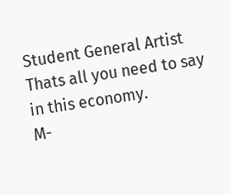Student General Artist
Thats all you need to say in this economy.
M-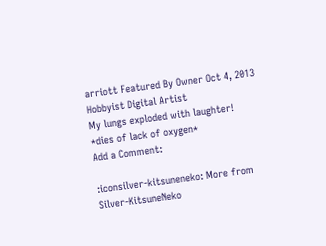arriott Featured By Owner Oct 4, 2013  Hobbyist Digital Artist
My lungs exploded with laughter! *dies of lack of oxygen*
Add a Comment:

:iconsilver-kitsuneneko: More from Silver-KitsuneNeko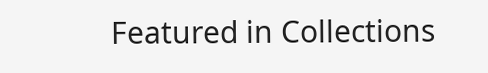Featured in Collections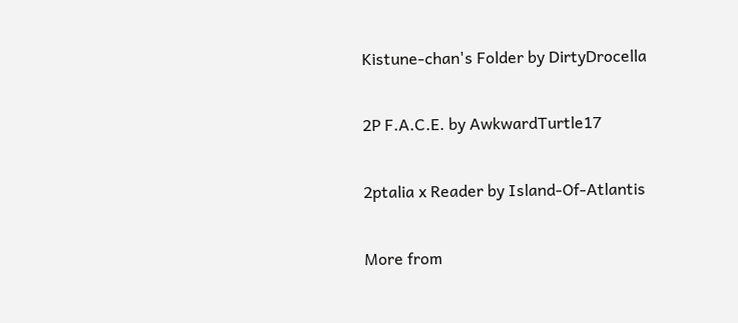Kistune-chan's Folder by DirtyDrocella

2P F.A.C.E. by AwkwardTurtle17

2ptalia x Reader by Island-Of-Atlantis

More from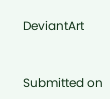DeviantArt


Submitted on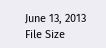June 13, 2013
File Size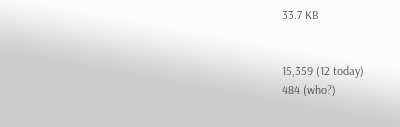33.7 KB


15,359 (12 today)
484 (who?)